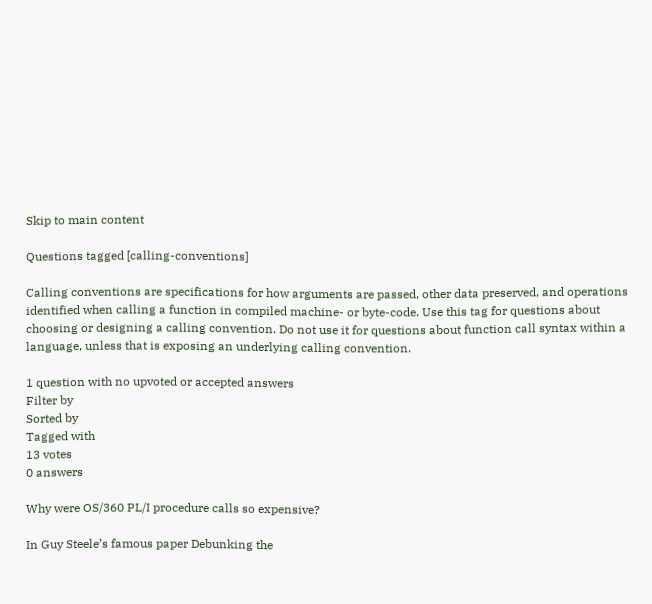Skip to main content

Questions tagged [calling-conventions]

Calling conventions are specifications for how arguments are passed, other data preserved, and operations identified when calling a function in compiled machine- or byte-code. Use this tag for questions about choosing or designing a calling convention. Do not use it for questions about function call syntax within a language, unless that is exposing an underlying calling convention.

1 question with no upvoted or accepted answers
Filter by
Sorted by
Tagged with
13 votes
0 answers

Why were OS/360 PL/I procedure calls so expensive?

In Guy Steele’s famous paper Debunking the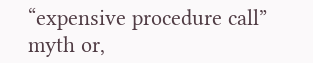“expensive procedure call” myth or,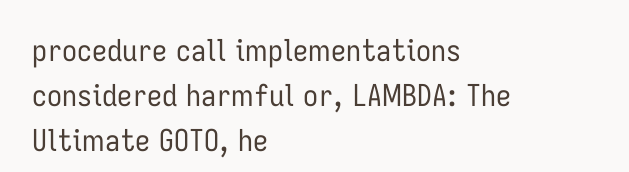procedure call implementations considered harmful or, LAMBDA: The Ultimate GOTO, he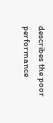describes the poor performance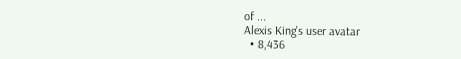of ...
Alexis King's user avatar
  • 8,436